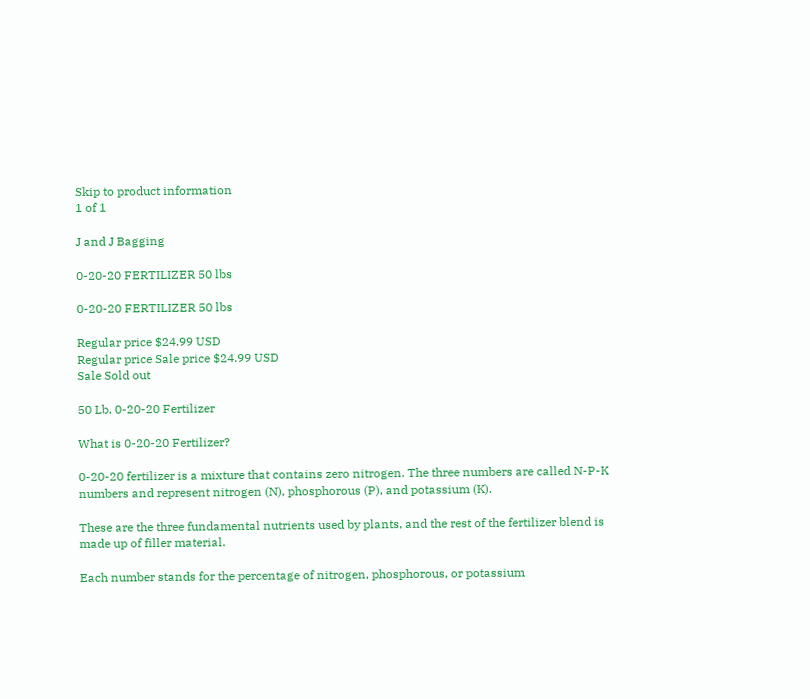Skip to product information
1 of 1

J and J Bagging

0-20-20 FERTILIZER 50 lbs

0-20-20 FERTILIZER 50 lbs

Regular price $24.99 USD
Regular price Sale price $24.99 USD
Sale Sold out

50 Lb. 0-20-20 Fertilizer

What is 0-20-20 Fertilizer?

0-20-20 fertilizer is a mixture that contains zero nitrogen. The three numbers are called N-P-K numbers and represent nitrogen (N), phosphorous (P), and potassium (K).

These are the three fundamental nutrients used by plants, and the rest of the fertilizer blend is made up of filler material.

Each number stands for the percentage of nitrogen, phosphorous, or potassium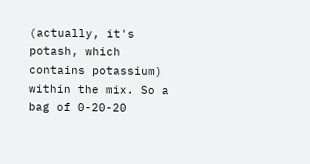(actually, it's potash, which contains potassium) within the mix. So a bag of 0-20-20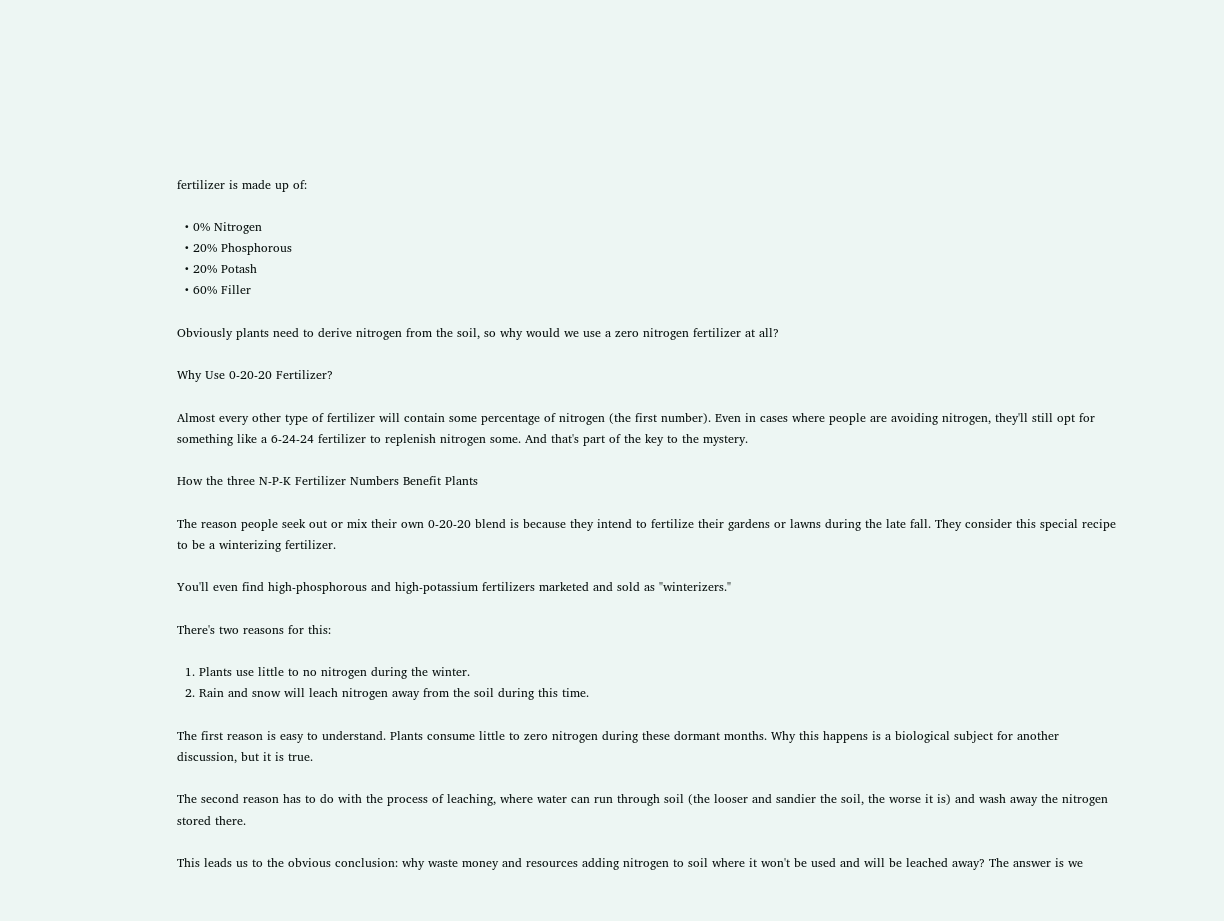fertilizer is made up of:

  • 0% Nitrogen
  • 20% Phosphorous
  • 20% Potash
  • 60% Filler

Obviously plants need to derive nitrogen from the soil, so why would we use a zero nitrogen fertilizer at all?

Why Use 0-20-20 Fertilizer?

Almost every other type of fertilizer will contain some percentage of nitrogen (the first number). Even in cases where people are avoiding nitrogen, they'll still opt for something like a 6-24-24 fertilizer to replenish nitrogen some. And that's part of the key to the mystery.

How the three N-P-K Fertilizer Numbers Benefit Plants

The reason people seek out or mix their own 0-20-20 blend is because they intend to fertilize their gardens or lawns during the late fall. They consider this special recipe to be a winterizing fertilizer.

You'll even find high-phosphorous and high-potassium fertilizers marketed and sold as "winterizers."

There's two reasons for this:

  1. Plants use little to no nitrogen during the winter.
  2. Rain and snow will leach nitrogen away from the soil during this time.

The first reason is easy to understand. Plants consume little to zero nitrogen during these dormant months. Why this happens is a biological subject for another discussion, but it is true.

The second reason has to do with the process of leaching, where water can run through soil (the looser and sandier the soil, the worse it is) and wash away the nitrogen stored there.

This leads us to the obvious conclusion: why waste money and resources adding nitrogen to soil where it won't be used and will be leached away? The answer is we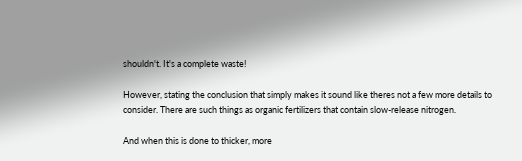shouldn't. It's a complete waste!

However, stating the conclusion that simply makes it sound like theres not a few more details to consider. There are such things as organic fertilizers that contain slow-release nitrogen.

And when this is done to thicker, more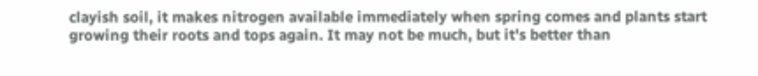clayish soil, it makes nitrogen available immediately when spring comes and plants start growing their roots and tops again. It may not be much, but it's better than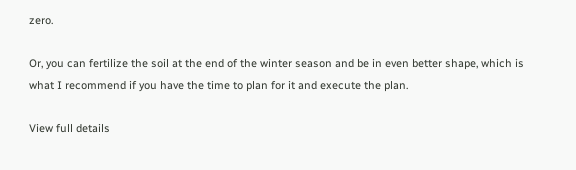zero.

Or, you can fertilize the soil at the end of the winter season and be in even better shape, which is what I recommend if you have the time to plan for it and execute the plan.

View full details